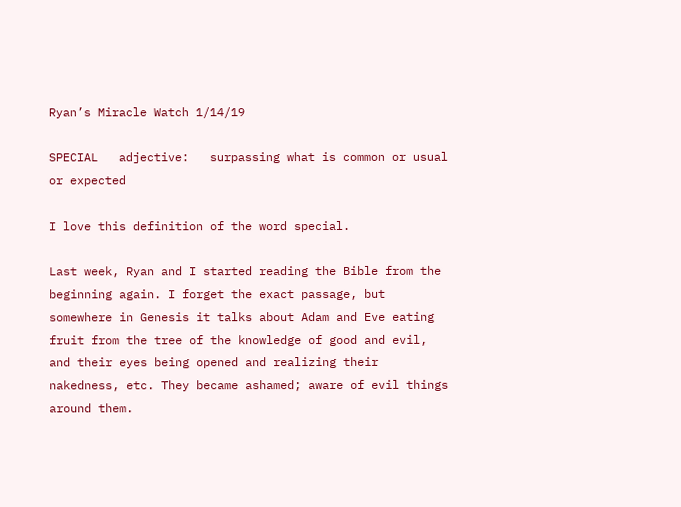Ryan’s Miracle Watch 1/14/19

SPECIAL   adjective:   surpassing what is common or usual or expected

I love this definition of the word special.

Last week, Ryan and I started reading the Bible from the beginning again. I forget the exact passage, but somewhere in Genesis it talks about Adam and Eve eating fruit from the tree of the knowledge of good and evil, and their eyes being opened and realizing their nakedness, etc. They became ashamed; aware of evil things around them.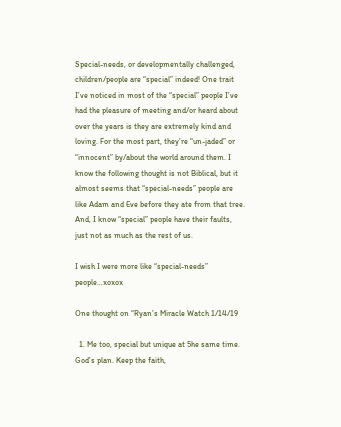Special-needs, or developmentally challenged, children/people are “special” indeed! One trait I’ve noticed in most of the “special” people I’ve had the pleasure of meeting and/or heard about over the years is they are extremely kind and loving. For the most part, they’re “un-jaded” or “innocent” by/about the world around them. I know the following thought is not Biblical, but it almost seems that “special-needs” people are like Adam and Eve before they ate from that tree. And, I know “special” people have their faults, just not as much as the rest of us.

I wish I were more like “special-needs” people…xoxox

One thought on “Ryan’s Miracle Watch 1/14/19

  1. Me too, special but unique at 5he same time. God’s plan. Keep the faith,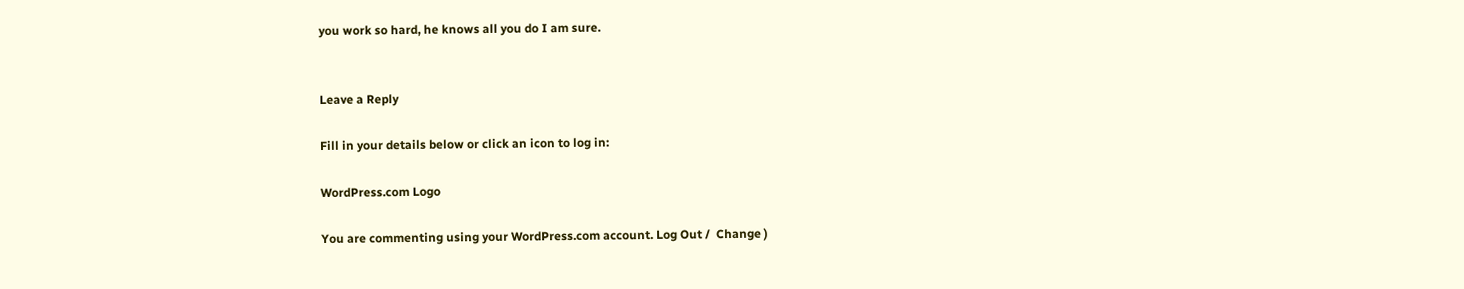you work so hard, he knows all you do I am sure.


Leave a Reply

Fill in your details below or click an icon to log in:

WordPress.com Logo

You are commenting using your WordPress.com account. Log Out /  Change )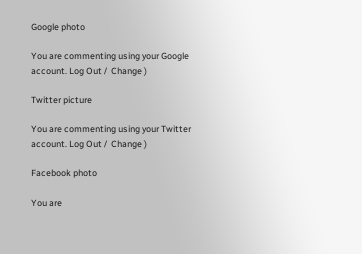Google photo

You are commenting using your Google account. Log Out /  Change )

Twitter picture

You are commenting using your Twitter account. Log Out /  Change )

Facebook photo

You are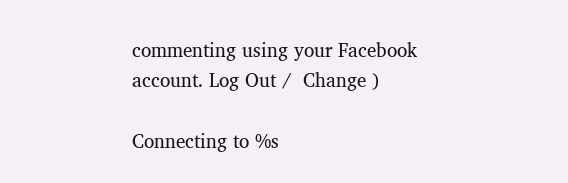commenting using your Facebook account. Log Out /  Change )

Connecting to %s